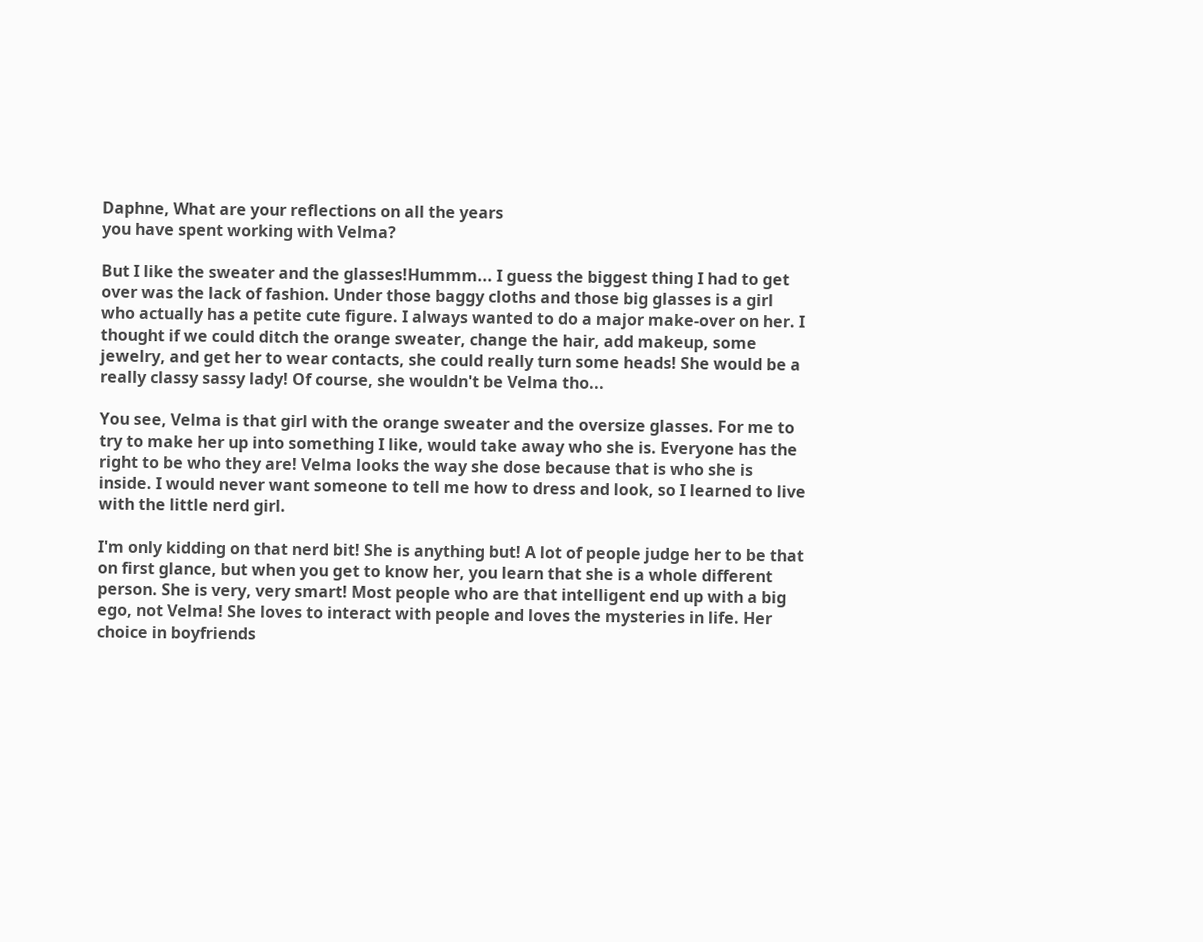Daphne, What are your reflections on all the years
you have spent working with Velma?

But I like the sweater and the glasses!Hummm... I guess the biggest thing I had to get over was the lack of fashion. Under those baggy cloths and those big glasses is a girl who actually has a petite cute figure. I always wanted to do a major make-over on her. I thought if we could ditch the orange sweater, change the hair, add makeup, some jewelry, and get her to wear contacts, she could really turn some heads! She would be a really classy sassy lady! Of course, she wouldn't be Velma tho...

You see, Velma is that girl with the orange sweater and the oversize glasses. For me to try to make her up into something I like, would take away who she is. Everyone has the right to be who they are! Velma looks the way she dose because that is who she is inside. I would never want someone to tell me how to dress and look, so I learned to live with the little nerd girl.

I'm only kidding on that nerd bit! She is anything but! A lot of people judge her to be that on first glance, but when you get to know her, you learn that she is a whole different person. She is very, very smart! Most people who are that intelligent end up with a big ego, not Velma! She loves to interact with people and loves the mysteries in life. Her choice in boyfriends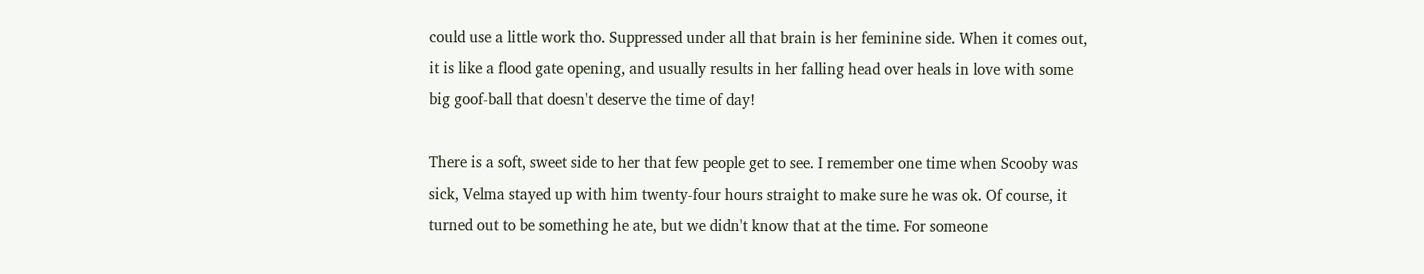could use a little work tho. Suppressed under all that brain is her feminine side. When it comes out, it is like a flood gate opening, and usually results in her falling head over heals in love with some big goof-ball that doesn't deserve the time of day!

There is a soft, sweet side to her that few people get to see. I remember one time when Scooby was sick, Velma stayed up with him twenty-four hours straight to make sure he was ok. Of course, it turned out to be something he ate, but we didn't know that at the time. For someone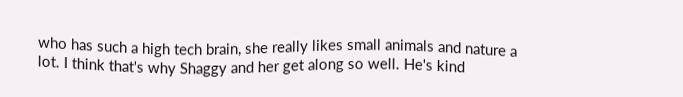who has such a high tech brain, she really likes small animals and nature a lot. I think that's why Shaggy and her get along so well. He's kind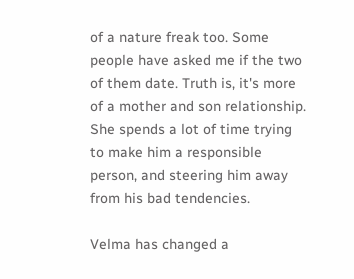of a nature freak too. Some people have asked me if the two of them date. Truth is, it's more of a mother and son relationship. She spends a lot of time trying to make him a responsible person, and steering him away from his bad tendencies.

Velma has changed a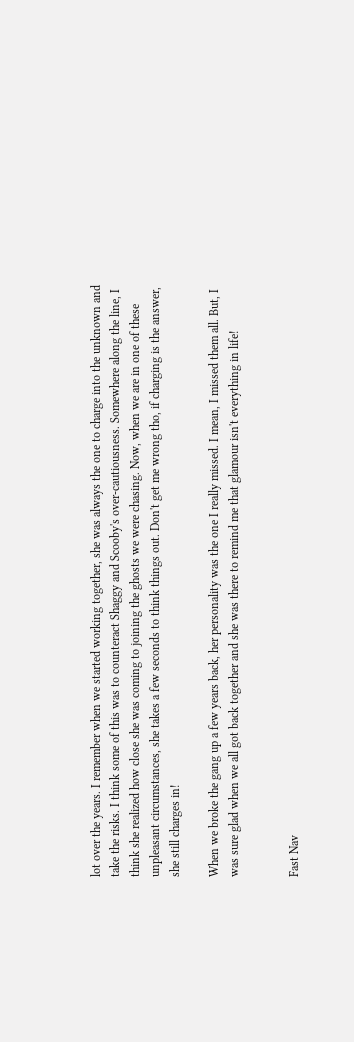lot over the years. I remember when we started working together, she was always the one to charge into the unknown and take the risks. I think some of this was to counteract Shaggy and Scooby's over-cautiousness. Somewhere along the line, I think she realized how close she was coming to joining the ghosts we were chasing. Now, when we are in one of these unpleasant circumstances, she takes a few seconds to think things out. Don't get me wrong tho, if charging is the answer, she still charges in!

When we broke the gang up a few years back, her personality was the one I really missed. I mean, I missed them all. But, I was sure glad when we all got back together and she was there to remind me that glamour isn't everything in life!


Fast Nav